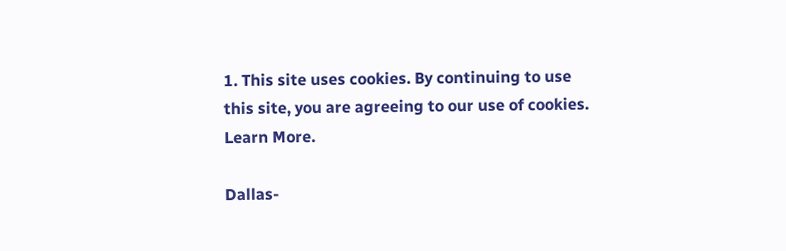1. This site uses cookies. By continuing to use this site, you are agreeing to our use of cookies. Learn More.

Dallas-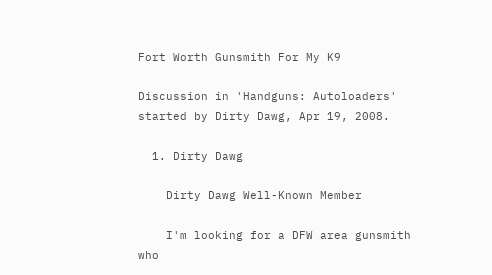Fort Worth Gunsmith For My K9

Discussion in 'Handguns: Autoloaders' started by Dirty Dawg, Apr 19, 2008.

  1. Dirty Dawg

    Dirty Dawg Well-Known Member

    I'm looking for a DFW area gunsmith who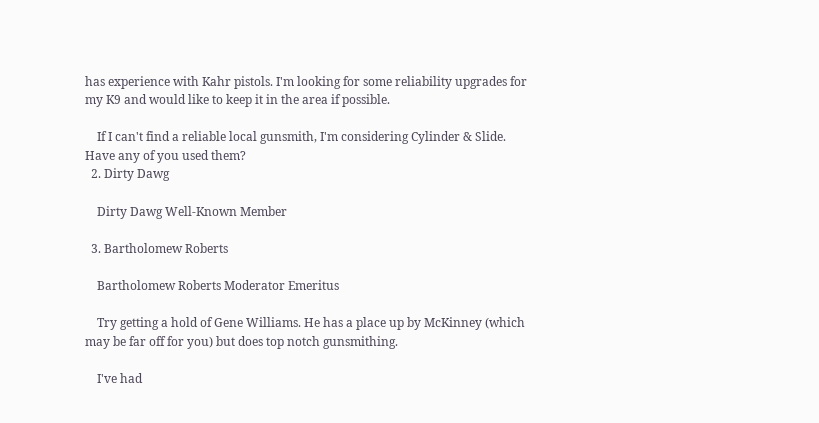has experience with Kahr pistols. I'm looking for some reliability upgrades for my K9 and would like to keep it in the area if possible.

    If I can't find a reliable local gunsmith, I'm considering Cylinder & Slide. Have any of you used them?
  2. Dirty Dawg

    Dirty Dawg Well-Known Member

  3. Bartholomew Roberts

    Bartholomew Roberts Moderator Emeritus

    Try getting a hold of Gene Williams. He has a place up by McKinney (which may be far off for you) but does top notch gunsmithing.

    I've had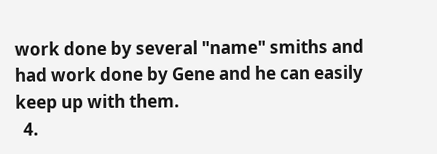work done by several "name" smiths and had work done by Gene and he can easily keep up with them.
  4.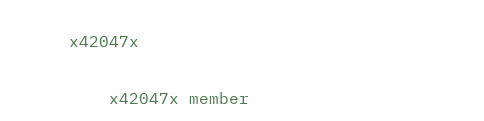x42047x

    x42047x member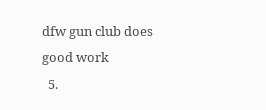dfw gun club does good work
  5.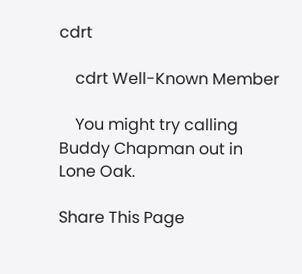cdrt

    cdrt Well-Known Member

    You might try calling Buddy Chapman out in Lone Oak.

Share This Page